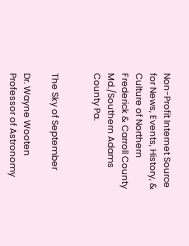Non-Profit Internet Source for News, Events, History, & Culture of Northern Frederick & Carroll County Md./Southern Adams County Pa.


The Sky of September

Dr. Wayne Wooten
Professor of Astronomy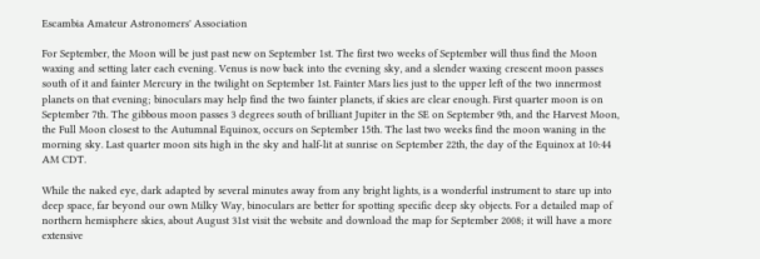Escambia Amateur Astronomers' Association

For September, the Moon will be just past new on September 1st. The first two weeks of September will thus find the Moon waxing and setting later each evening. Venus is now back into the evening sky, and a slender waxing crescent moon passes south of it and fainter Mercury in the twilight on September 1st. Fainter Mars lies just to the upper left of the two innermost planets on that evening; binoculars may help find the two fainter planets, if skies are clear enough. First quarter moon is on September 7th. The gibbous moon passes 3 degrees south of brilliant Jupiter in the SE on September 9th, and the Harvest Moon, the Full Moon closest to the Autumnal Equinox, occurs on September 15th. The last two weeks find the moon waning in the morning sky. Last quarter moon sits high in the sky and half-lit at sunrise on September 22th, the day of the Equinox at 10:44 AM CDT.

While the naked eye, dark adapted by several minutes away from any bright lights, is a wonderful instrument to stare up into deep space, far beyond our own Milky Way, binoculars are better for spotting specific deep sky objects. For a detailed map of northern hemisphere skies, about August 31st visit the website and download the map for September 2008; it will have a more extensive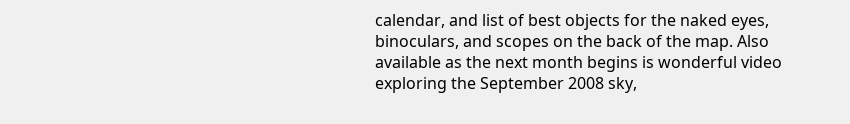calendar, and list of best objects for the naked eyes, binoculars, and scopes on the back of the map. Also available as the next month begins is wonderful video exploring the September 2008 sky,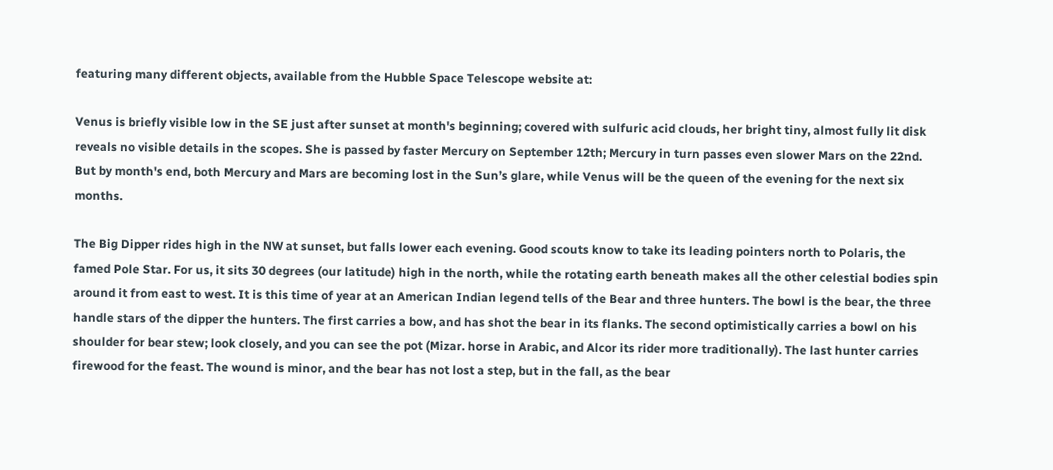featuring many different objects, available from the Hubble Space Telescope website at:

Venus is briefly visible low in the SE just after sunset at month's beginning; covered with sulfuric acid clouds, her bright tiny, almost fully lit disk reveals no visible details in the scopes. She is passed by faster Mercury on September 12th; Mercury in turn passes even slower Mars on the 22nd. But by month's end, both Mercury and Mars are becoming lost in the Sun’s glare, while Venus will be the queen of the evening for the next six months.

The Big Dipper rides high in the NW at sunset, but falls lower each evening. Good scouts know to take its leading pointers north to Polaris, the famed Pole Star. For us, it sits 30 degrees (our latitude) high in the north, while the rotating earth beneath makes all the other celestial bodies spin around it from east to west. It is this time of year at an American Indian legend tells of the Bear and three hunters. The bowl is the bear, the three handle stars of the dipper the hunters. The first carries a bow, and has shot the bear in its flanks. The second optimistically carries a bowl on his shoulder for bear stew; look closely, and you can see the pot (Mizar. horse in Arabic, and Alcor its rider more traditionally). The last hunter carries firewood for the feast. The wound is minor, and the bear has not lost a step, but in the fall, as the bear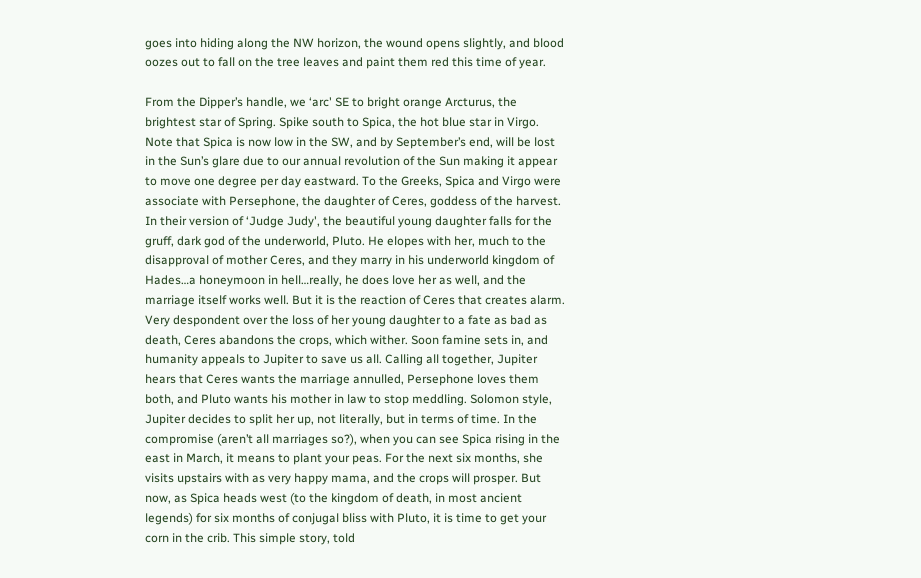goes into hiding along the NW horizon, the wound opens slightly, and blood oozes out to fall on the tree leaves and paint them red this time of year.

From the Dipper’s handle, we ‘arc' SE to bright orange Arcturus, the brightest star of Spring. Spike south to Spica, the hot blue star in Virgo. Note that Spica is now low in the SW, and by September’s end, will be lost in the Sun’s glare due to our annual revolution of the Sun making it appear to move one degree per day eastward. To the Greeks, Spica and Virgo were associate with Persephone, the daughter of Ceres, goddess of the harvest. In their version of ‘Judge Judy', the beautiful young daughter falls for the gruff, dark god of the underworld, Pluto. He elopes with her, much to the disapproval of mother Ceres, and they marry in his underworld kingdom of Hades…a honeymoon in hell…really, he does love her as well, and the marriage itself works well. But it is the reaction of Ceres that creates alarm. Very despondent over the loss of her young daughter to a fate as bad as death, Ceres abandons the crops, which wither. Soon famine sets in, and humanity appeals to Jupiter to save us all. Calling all together, Jupiter hears that Ceres wants the marriage annulled, Persephone loves them both, and Pluto wants his mother in law to stop meddling. Solomon style, Jupiter decides to split her up, not literally, but in terms of time. In the compromise (aren’t all marriages so?), when you can see Spica rising in the east in March, it means to plant your peas. For the next six months, she visits upstairs with as very happy mama, and the crops will prosper. But now, as Spica heads west (to the kingdom of death, in most ancient legends) for six months of conjugal bliss with Pluto, it is time to get your corn in the crib. This simple story, told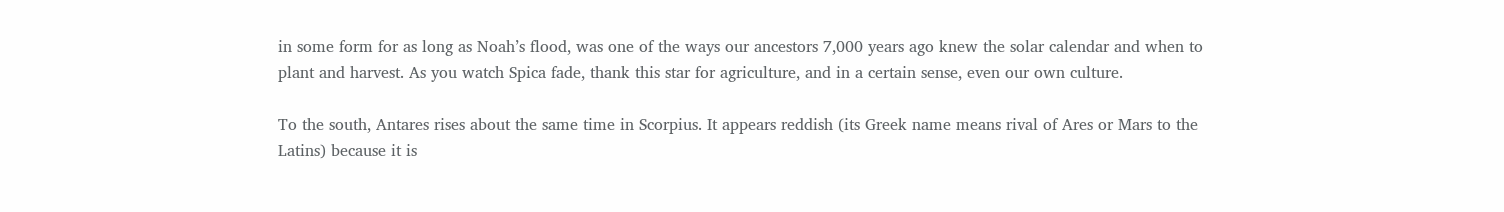in some form for as long as Noah’s flood, was one of the ways our ancestors 7,000 years ago knew the solar calendar and when to plant and harvest. As you watch Spica fade, thank this star for agriculture, and in a certain sense, even our own culture.

To the south, Antares rises about the same time in Scorpius. It appears reddish (its Greek name means rival of Ares or Mars to the Latins) because it is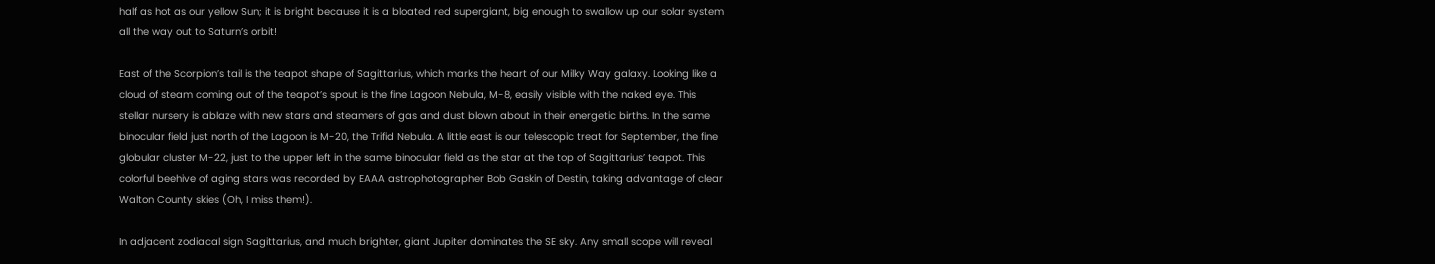half as hot as our yellow Sun; it is bright because it is a bloated red supergiant, big enough to swallow up our solar system all the way out to Saturn’s orbit!

East of the Scorpion’s tail is the teapot shape of Sagittarius, which marks the heart of our Milky Way galaxy. Looking like a cloud of steam coming out of the teapot’s spout is the fine Lagoon Nebula, M-8, easily visible with the naked eye. This stellar nursery is ablaze with new stars and steamers of gas and dust blown about in their energetic births. In the same binocular field just north of the Lagoon is M-20, the Trifid Nebula. A little east is our telescopic treat for September, the fine globular cluster M-22, just to the upper left in the same binocular field as the star at the top of Sagittarius’ teapot. This colorful beehive of aging stars was recorded by EAAA astrophotographer Bob Gaskin of Destin, taking advantage of clear Walton County skies (Oh, I miss them!).

In adjacent zodiacal sign Sagittarius, and much brighter, giant Jupiter dominates the SE sky. Any small scope will reveal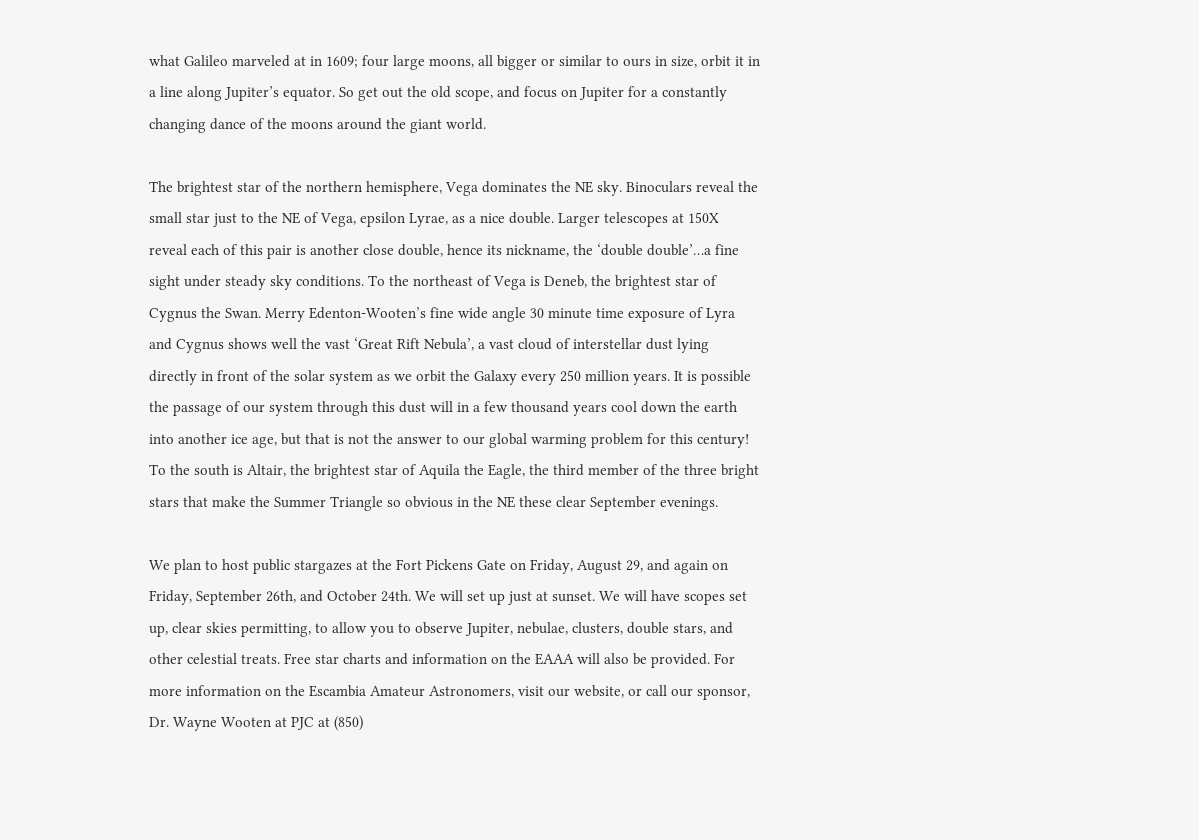what Galileo marveled at in 1609; four large moons, all bigger or similar to ours in size, orbit it in a line along Jupiter’s equator. So get out the old scope, and focus on Jupiter for a constantly changing dance of the moons around the giant world.

The brightest star of the northern hemisphere, Vega dominates the NE sky. Binoculars reveal the small star just to the NE of Vega, epsilon Lyrae, as a nice double. Larger telescopes at 150X reveal each of this pair is another close double, hence its nickname, the ‘double double’…a fine sight under steady sky conditions. To the northeast of Vega is Deneb, the brightest star of Cygnus the Swan. Merry Edenton-Wooten’s fine wide angle 30 minute time exposure of Lyra and Cygnus shows well the vast ‘Great Rift Nebula’, a vast cloud of interstellar dust lying directly in front of the solar system as we orbit the Galaxy every 250 million years. It is possible the passage of our system through this dust will in a few thousand years cool down the earth into another ice age, but that is not the answer to our global warming problem for this century! To the south is Altair, the brightest star of Aquila the Eagle, the third member of the three bright stars that make the Summer Triangle so obvious in the NE these clear September evenings.

We plan to host public stargazes at the Fort Pickens Gate on Friday, August 29, and again on Friday, September 26th, and October 24th. We will set up just at sunset. We will have scopes set up, clear skies permitting, to allow you to observe Jupiter, nebulae, clusters, double stars, and other celestial treats. Free star charts and information on the EAAA will also be provided. For more information on the Escambia Amateur Astronomers, visit our website, or call our sponsor, Dr. Wayne Wooten at PJC at (850)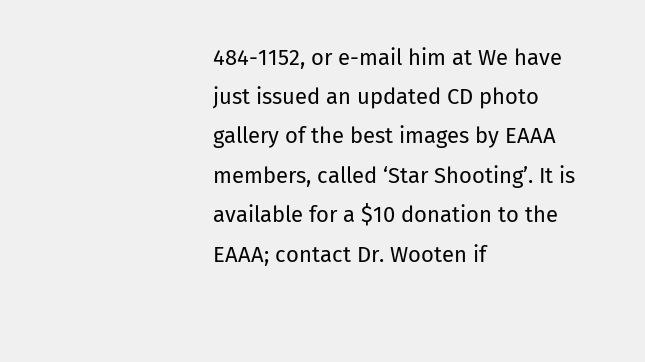484-1152, or e-mail him at We have just issued an updated CD photo gallery of the best images by EAAA members, called ‘Star Shooting’. It is available for a $10 donation to the EAAA; contact Dr. Wooten if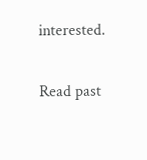interested.

Read past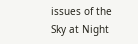issues of the Sky at Night